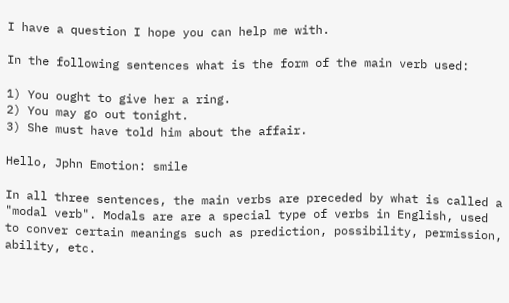I have a question I hope you can help me with.

In the following sentences what is the form of the main verb used:

1) You ought to give her a ring.
2) You may go out tonight.
3) She must have told him about the affair.

Hello, Jphn Emotion: smile

In all three sentences, the main verbs are preceded by what is called a "modal verb". Modals are are a special type of verbs in English, used to conver certain meanings such as prediction, possibility, permission, ability, etc.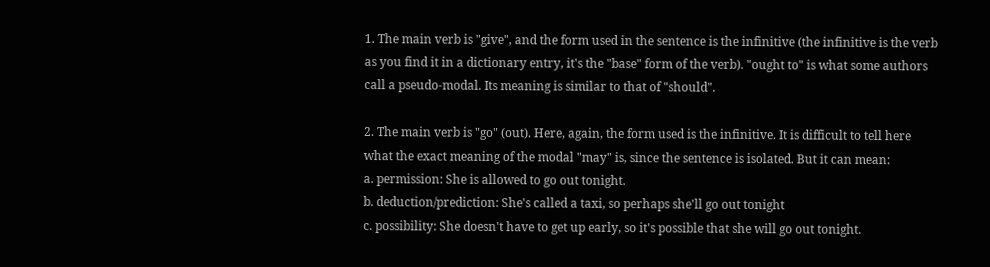1. The main verb is "give", and the form used in the sentence is the infinitive (the infinitive is the verb as you find it in a dictionary entry, it's the "base" form of the verb). "ought to" is what some authors call a pseudo-modal. Its meaning is similar to that of "should".

2. The main verb is "go" (out). Here, again, the form used is the infinitive. It is difficult to tell here what the exact meaning of the modal "may" is, since the sentence is isolated. But it can mean:
a. permission: She is allowed to go out tonight.
b. deduction/prediction: She's called a taxi, so perhaps she'll go out tonight
c. possibility: She doesn't have to get up early, so it's possible that she will go out tonight.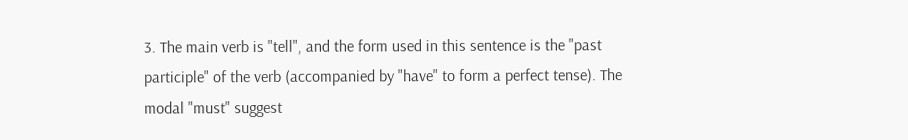3. The main verb is "tell", and the form used in this sentence is the "past participle" of the verb (accompanied by "have" to form a perfect tense). The modal "must" suggest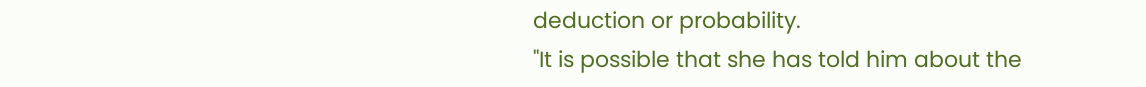deduction or probability.
"It is possible that she has told him about the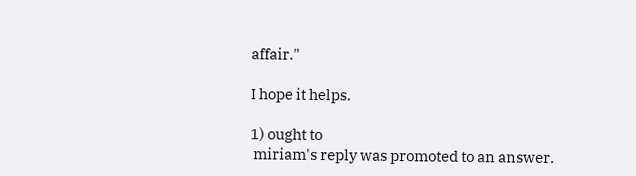affair."

I hope it helps.

1) ought to
 miriam's reply was promoted to an answer.